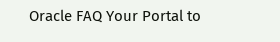Oracle FAQ Your Portal to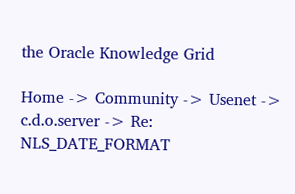the Oracle Knowledge Grid

Home -> Community -> Usenet -> c.d.o.server -> Re: NLS_DATE_FORMAT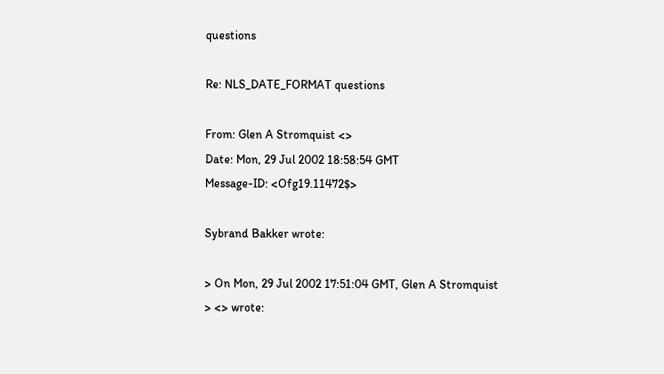questions

Re: NLS_DATE_FORMAT questions

From: Glen A Stromquist <>
Date: Mon, 29 Jul 2002 18:58:54 GMT
Message-ID: <Ofg19.11472$>

Sybrand Bakker wrote:

> On Mon, 29 Jul 2002 17:51:04 GMT, Glen A Stromquist
> <> wrote: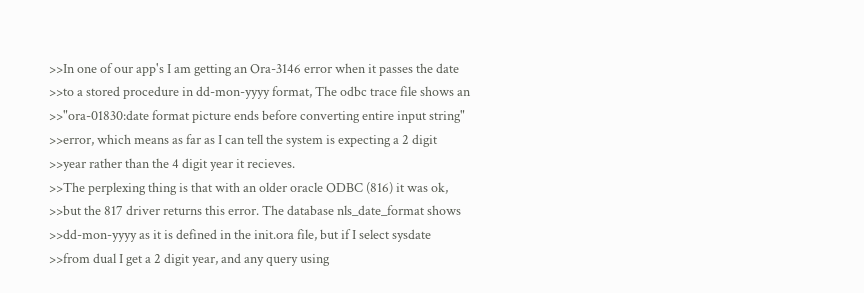>>In one of our app's I am getting an Ora-3146 error when it passes the date
>>to a stored procedure in dd-mon-yyyy format, The odbc trace file shows an
>>"ora-01830:date format picture ends before converting entire input string"
>>error, which means as far as I can tell the system is expecting a 2 digit
>>year rather than the 4 digit year it recieves.
>>The perplexing thing is that with an older oracle ODBC (816) it was ok,
>>but the 817 driver returns this error. The database nls_date_format shows
>>dd-mon-yyyy as it is defined in the init.ora file, but if I select sysdate
>>from dual I get a 2 digit year, and any query using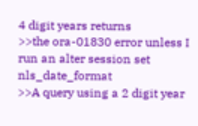4 digit years returns
>>the ora-01830 error unless I run an alter session set nls_date_format
>>A query using a 2 digit year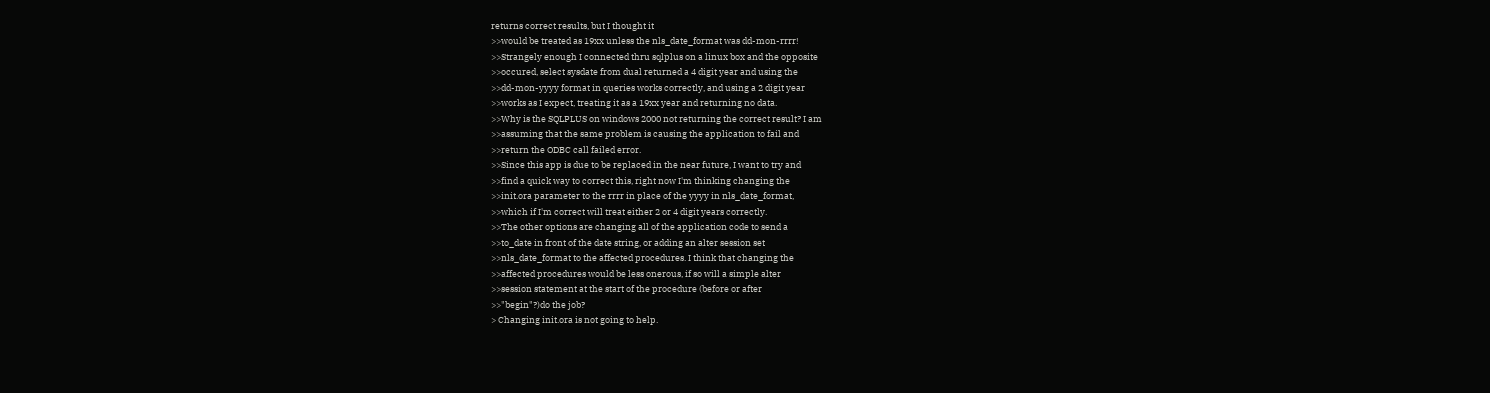returns correct results, but I thought it
>>would be treated as 19xx unless the nls_date_format was dd-mon-rrrr!
>>Strangely enough I connected thru sqlplus on a linux box and the opposite
>>occured, select sysdate from dual returned a 4 digit year and using the
>>dd-mon-yyyy format in queries works correctly, and using a 2 digit year
>>works as I expect, treating it as a 19xx year and returning no data.
>>Why is the SQLPLUS on windows 2000 not returning the correct result? I am
>>assuming that the same problem is causing the application to fail and
>>return the ODBC call failed error.
>>Since this app is due to be replaced in the near future, I want to try and
>>find a quick way to correct this, right now I'm thinking changing the
>>init.ora parameter to the rrrr in place of the yyyy in nls_date_format,
>>which if I'm correct will treat either 2 or 4 digit years correctly.
>>The other options are changing all of the application code to send a
>>to_date in front of the date string, or adding an alter session set
>>nls_date_format to the affected procedures. I think that changing the
>>affected procedures would be less onerous, if so will a simple alter
>>session statement at the start of the procedure (before or after
>>"begin"?)do the job?
> Changing init.ora is not going to help.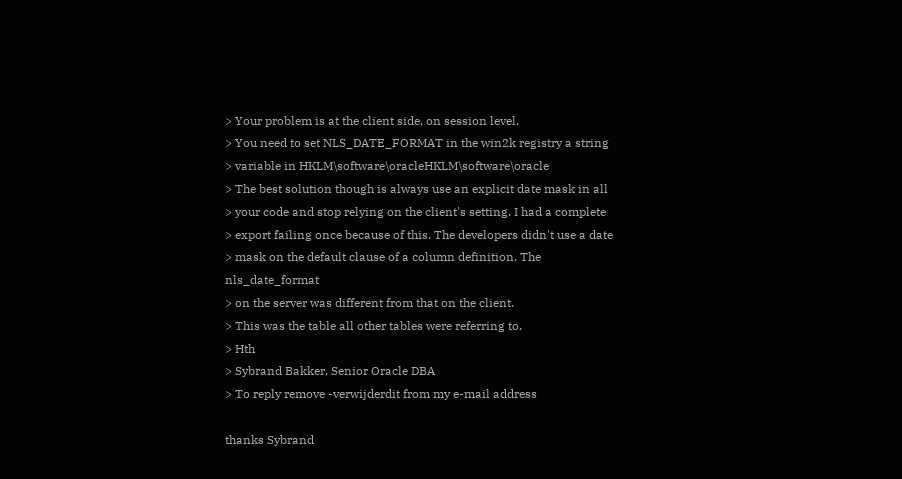> Your problem is at the client side, on session level.
> You need to set NLS_DATE_FORMAT in the win2k registry a string
> variable in HKLM\software\oracleHKLM\software\oracle
> The best solution though is always use an explicit date mask in all
> your code and stop relying on the client's setting. I had a complete
> export failing once because of this. The developers didn't use a date
> mask on the default clause of a column definition. The nls_date_format
> on the server was different from that on the client.
> This was the table all other tables were referring to.
> Hth
> Sybrand Bakker, Senior Oracle DBA
> To reply remove -verwijderdit from my e-mail address

thanks Sybrand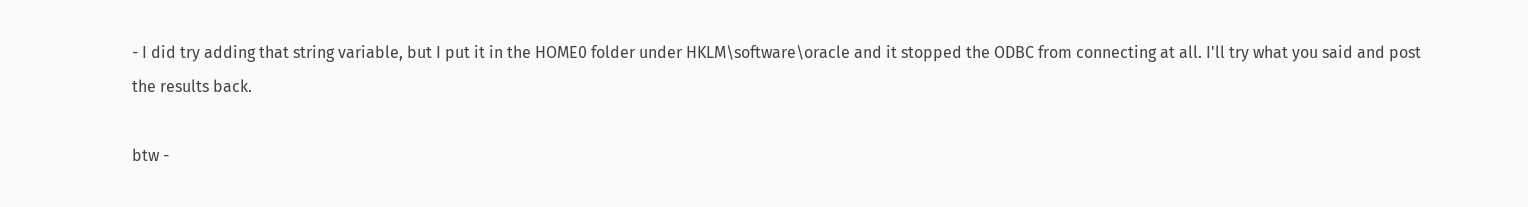- I did try adding that string variable, but I put it in the HOME0 folder under HKLM\software\oracle and it stopped the ODBC from connecting at all. I'll try what you said and post the results back.

btw -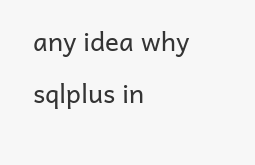any idea why sqlplus in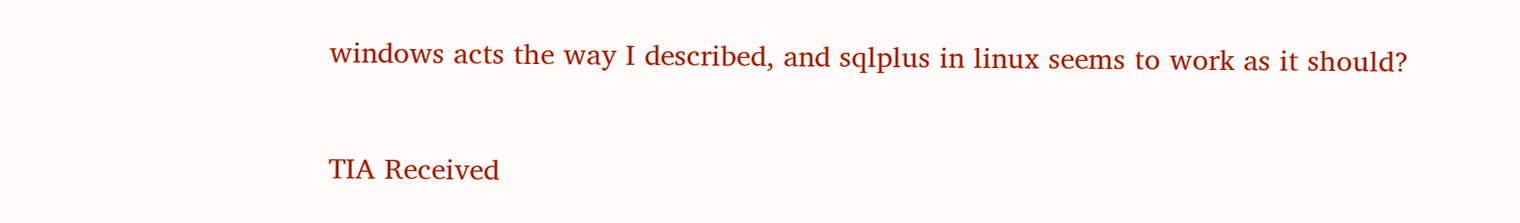windows acts the way I described, and sqlplus in linux seems to work as it should?

TIA Received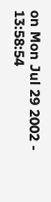on Mon Jul 29 2002 - 13:58:54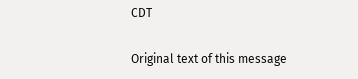CDT

Original text of this message